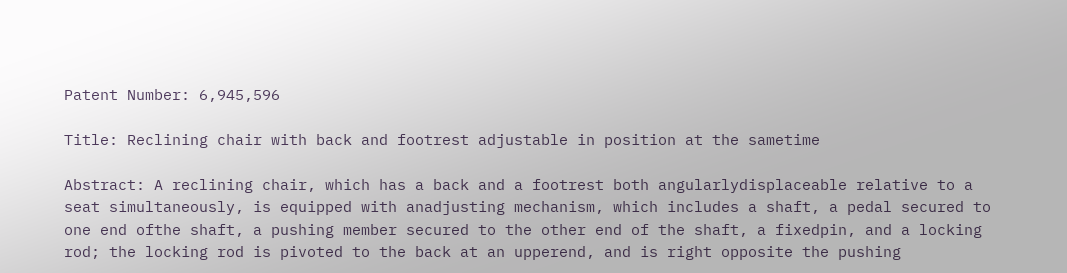Patent Number: 6,945,596

Title: Reclining chair with back and footrest adjustable in position at the sametime

Abstract: A reclining chair, which has a back and a footrest both angularlydisplaceable relative to a seat simultaneously, is equipped with anadjusting mechanism, which includes a shaft, a pedal secured to one end ofthe shaft, a pushing member secured to the other end of the shaft, a fixedpin, and a locking rod; the locking rod is pivoted to the back at an upperend, and is right opposite the pushing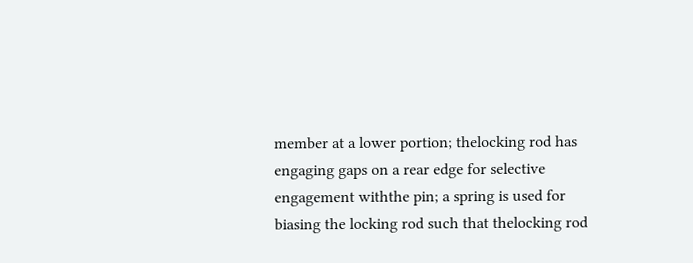member at a lower portion; thelocking rod has engaging gaps on a rear edge for selective engagement withthe pin; a spring is used for biasing the locking rod such that thelocking rod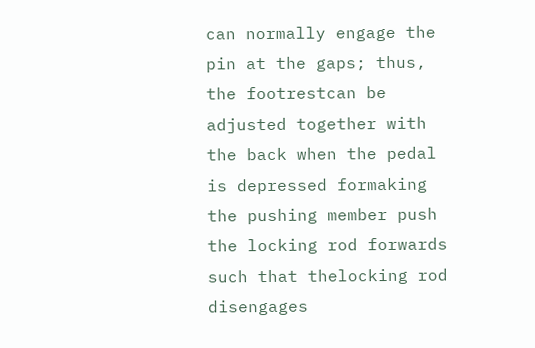can normally engage the pin at the gaps; thus, the footrestcan be adjusted together with the back when the pedal is depressed formaking the pushing member push the locking rod forwards such that thelocking rod disengages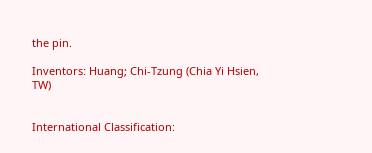the pin.

Inventors: Huang; Chi-Tzung (Chia Yi Hsien, TW)


International Classification: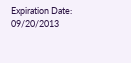Expiration Date: 09/20/2013